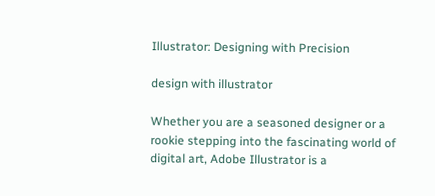Illustrator: Designing with Precision

design with illustrator

Whether you are a seasoned designer or a rookie stepping into the fascinating world of digital art, Adobe Illustrator is a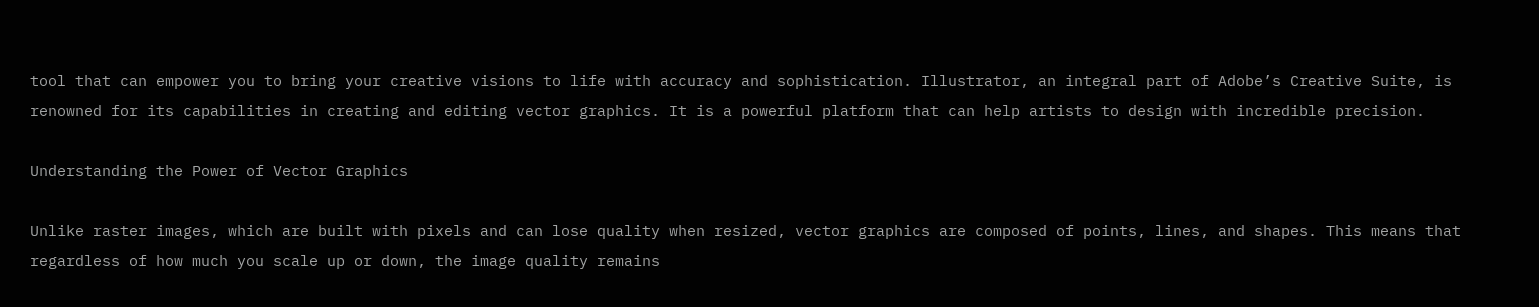tool that can empower you to bring your creative visions to life with accuracy and sophistication. Illustrator, an integral part of Adobe’s Creative Suite, is renowned for its capabilities in creating and editing vector graphics. It is a powerful platform that can help artists to design with incredible precision.

Understanding the Power of Vector Graphics

Unlike raster images, which are built with pixels and can lose quality when resized, vector graphics are composed of points, lines, and shapes. This means that regardless of how much you scale up or down, the image quality remains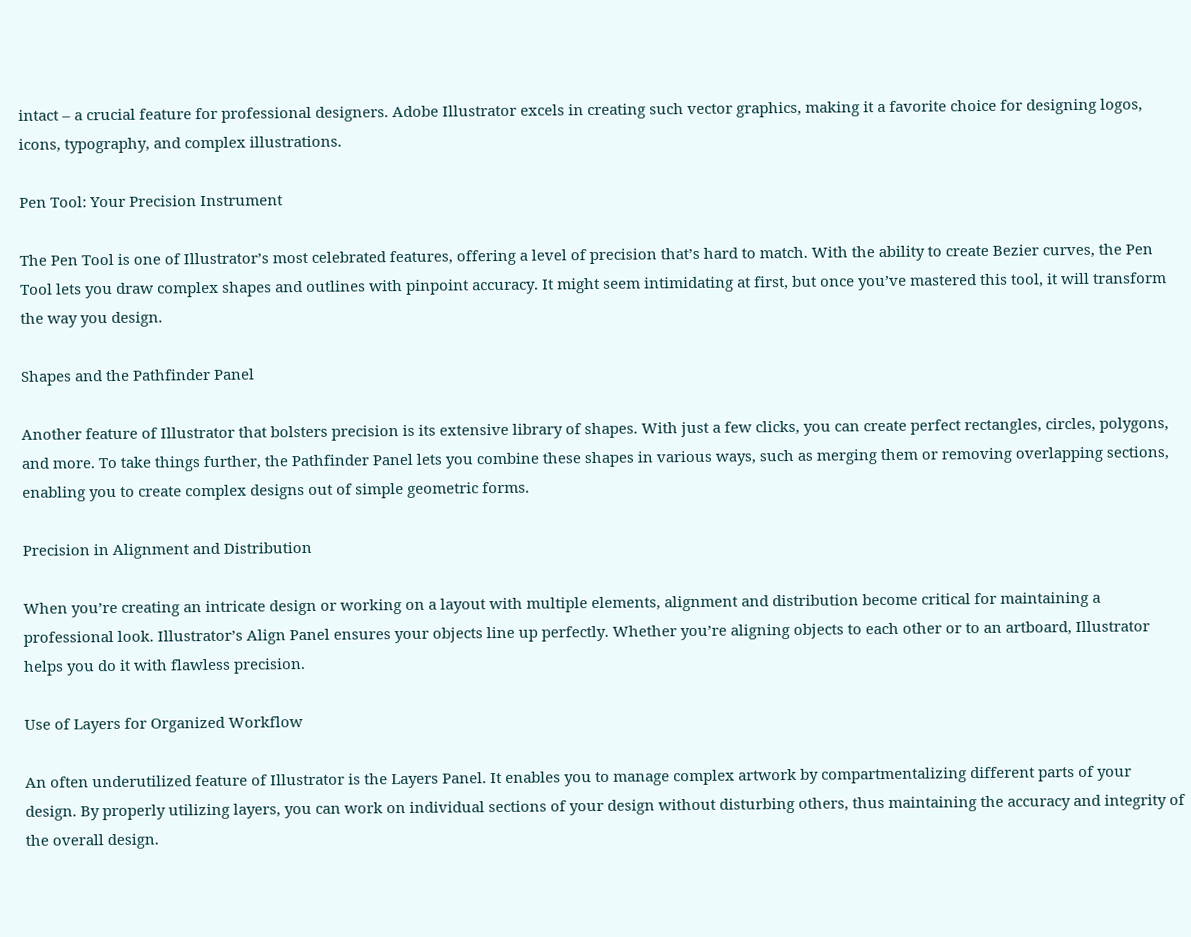intact – a crucial feature for professional designers. Adobe Illustrator excels in creating such vector graphics, making it a favorite choice for designing logos, icons, typography, and complex illustrations.

Pen Tool: Your Precision Instrument

The Pen Tool is one of Illustrator’s most celebrated features, offering a level of precision that’s hard to match. With the ability to create Bezier curves, the Pen Tool lets you draw complex shapes and outlines with pinpoint accuracy. It might seem intimidating at first, but once you’ve mastered this tool, it will transform the way you design.

Shapes and the Pathfinder Panel

Another feature of Illustrator that bolsters precision is its extensive library of shapes. With just a few clicks, you can create perfect rectangles, circles, polygons, and more. To take things further, the Pathfinder Panel lets you combine these shapes in various ways, such as merging them or removing overlapping sections, enabling you to create complex designs out of simple geometric forms.

Precision in Alignment and Distribution

When you’re creating an intricate design or working on a layout with multiple elements, alignment and distribution become critical for maintaining a professional look. Illustrator’s Align Panel ensures your objects line up perfectly. Whether you’re aligning objects to each other or to an artboard, Illustrator helps you do it with flawless precision.

Use of Layers for Organized Workflow

An often underutilized feature of Illustrator is the Layers Panel. It enables you to manage complex artwork by compartmentalizing different parts of your design. By properly utilizing layers, you can work on individual sections of your design without disturbing others, thus maintaining the accuracy and integrity of the overall design.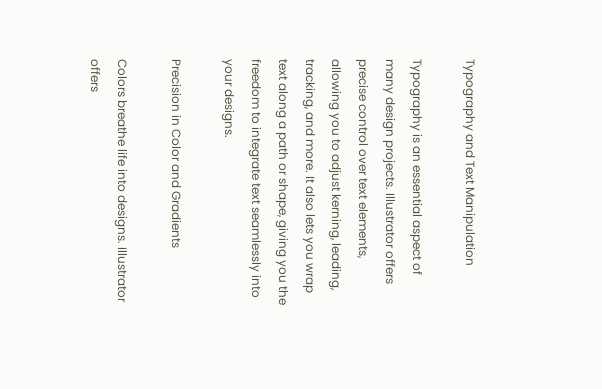Typography and Text Manipulation

Typography is an essential aspect of many design projects. Illustrator offers precise control over text elements, allowing you to adjust kerning, leading, tracking, and more. It also lets you wrap text along a path or shape, giving you the freedom to integrate text seamlessly into your designs.

Precision in Color and Gradients

Colors breathe life into designs. Illustrator offers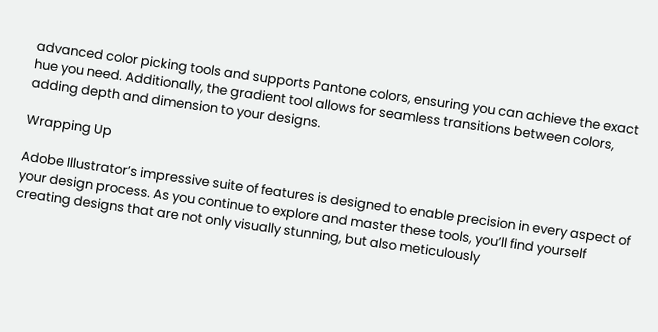advanced color picking tools and supports Pantone colors, ensuring you can achieve the exact hue you need. Additionally, the gradient tool allows for seamless transitions between colors, adding depth and dimension to your designs.

Wrapping Up

Adobe Illustrator’s impressive suite of features is designed to enable precision in every aspect of your design process. As you continue to explore and master these tools, you’ll find yourself creating designs that are not only visually stunning, but also meticulously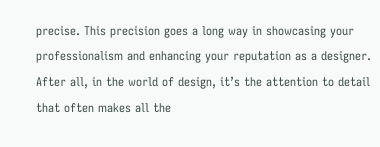precise. This precision goes a long way in showcasing your professionalism and enhancing your reputation as a designer. After all, in the world of design, it’s the attention to detail that often makes all the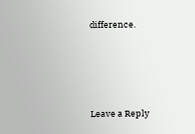difference.






Leave a Reply